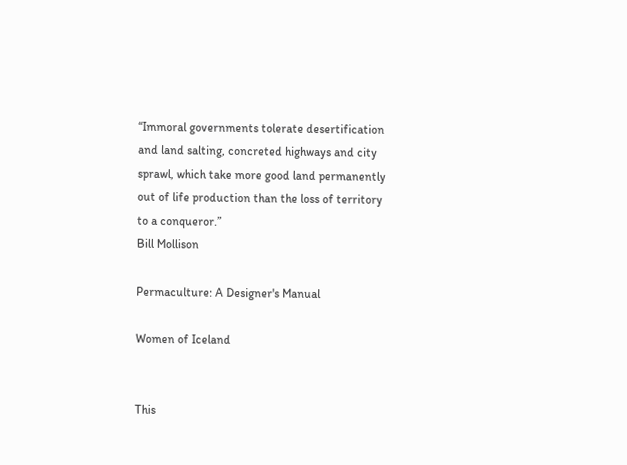“Immoral governments tolerate desertification and land salting, concreted highways and city sprawl, which take more good land permanently out of life production than the loss of territory to a conqueror.”
Bill Mollison

Permaculture: A Designer's Manual

Women of Iceland


This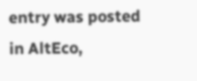entry was posted in AltEco,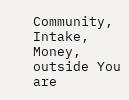Community, Intake, Money, outside You are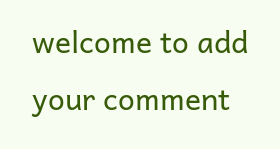welcome to add your comment